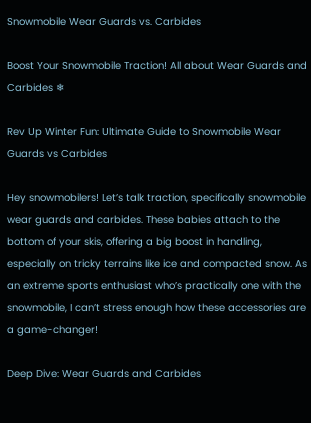Snowmobile Wear Guards vs. Carbides

Boost Your Snowmobile Traction! All about Wear Guards and Carbides ❄

Rev Up Winter Fun: Ultimate Guide to Snowmobile Wear Guards vs Carbides

Hey snowmobilers! Let’s talk traction, specifically snowmobile wear guards and carbides. These babies attach to the bottom of your skis, offering a big boost in handling, especially on tricky terrains like ice and compacted snow. As an extreme sports enthusiast who’s practically one with the snowmobile, I can’t stress enough how these accessories are a game-changer!

Deep Dive: Wear Guards and Carbides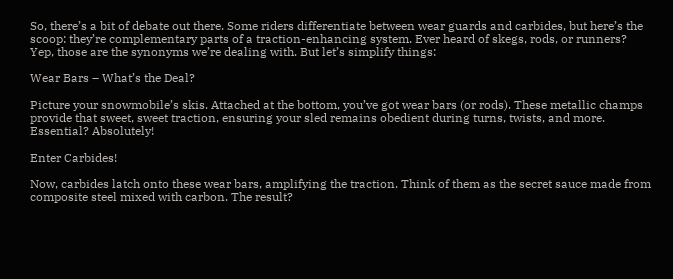So, there’s a bit of debate out there. Some riders differentiate between wear guards and carbides, but here’s the scoop: they’re complementary parts of a traction-enhancing system. Ever heard of skegs, rods, or runners? Yep, those are the synonyms we’re dealing with. But let’s simplify things:

Wear Bars – What’s the Deal?

Picture your snowmobile’s skis. Attached at the bottom, you’ve got wear bars (or rods). These metallic champs provide that sweet, sweet traction, ensuring your sled remains obedient during turns, twists, and more. Essential? Absolutely!

Enter Carbides!

Now, carbides latch onto these wear bars, amplifying the traction. Think of them as the secret sauce made from composite steel mixed with carbon. The result?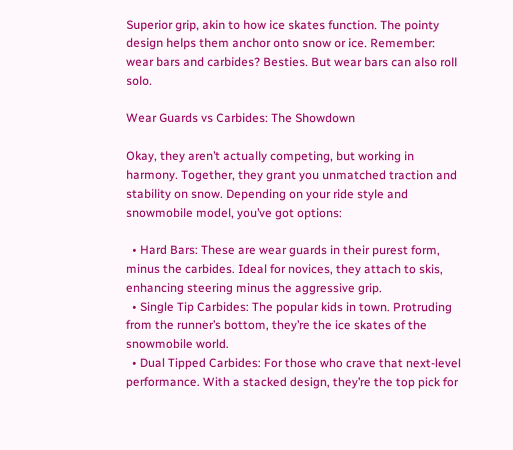Superior grip, akin to how ice skates function. The pointy design helps them anchor onto snow or ice. Remember: wear bars and carbides? Besties. But wear bars can also roll solo.

Wear Guards vs Carbides: The Showdown

Okay, they aren’t actually competing, but working in harmony. Together, they grant you unmatched traction and stability on snow. Depending on your ride style and snowmobile model, you’ve got options:

  • Hard Bars: These are wear guards in their purest form, minus the carbides. Ideal for novices, they attach to skis, enhancing steering minus the aggressive grip.
  • Single Tip Carbides: The popular kids in town. Protruding from the runner’s bottom, they’re the ice skates of the snowmobile world.
  • Dual Tipped Carbides: For those who crave that next-level performance. With a stacked design, they’re the top pick for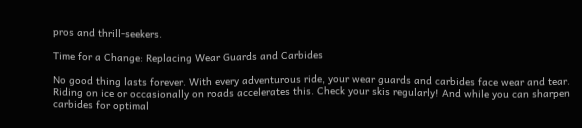pros and thrill-seekers.

Time for a Change: Replacing Wear Guards and Carbides

No good thing lasts forever. With every adventurous ride, your wear guards and carbides face wear and tear. Riding on ice or occasionally on roads accelerates this. Check your skis regularly! And while you can sharpen carbides for optimal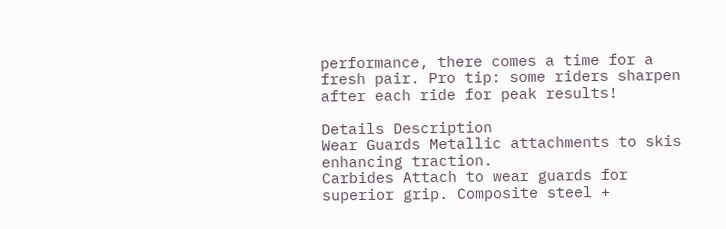performance, there comes a time for a fresh pair. Pro tip: some riders sharpen after each ride for peak results!

Details Description
Wear Guards Metallic attachments to skis enhancing traction.
Carbides Attach to wear guards for superior grip. Composite steel +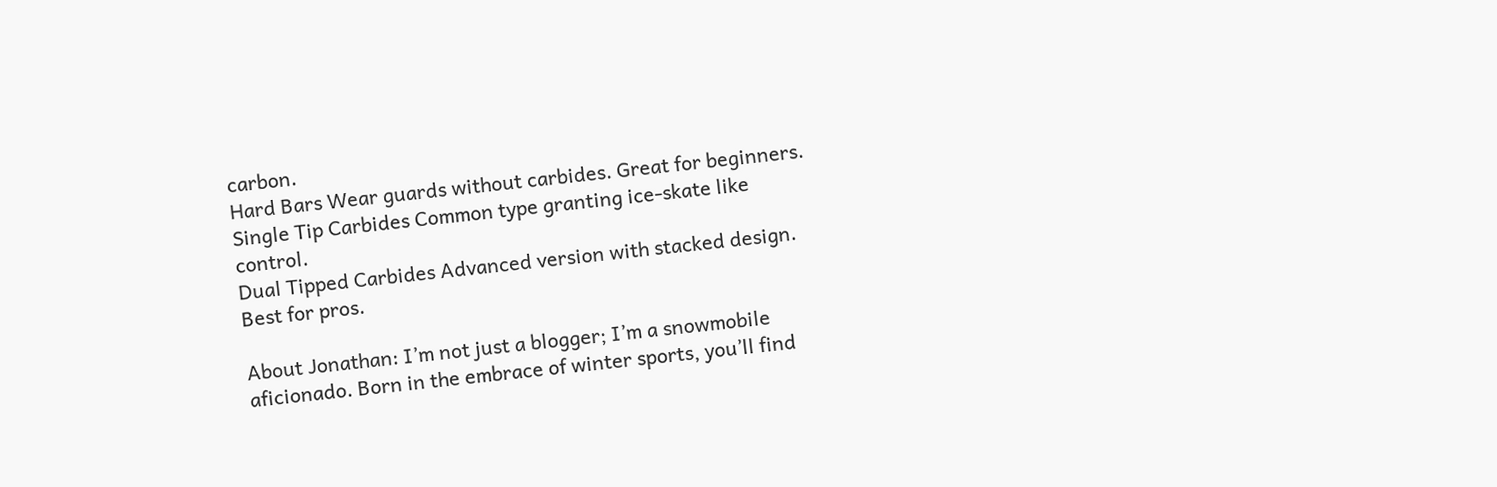carbon.
Hard Bars Wear guards without carbides. Great for beginners.
Single Tip Carbides Common type granting ice-skate like control.
Dual Tipped Carbides Advanced version with stacked design. Best for pros.

About Jonathan: I’m not just a blogger; I’m a snowmobile aficionado. Born in the embrace of winter sports, you’ll find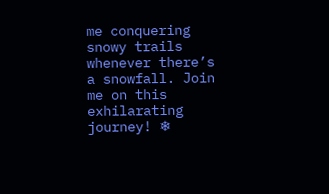me conquering snowy trails whenever there’s a snowfall. Join me on this exhilarating journey! ❄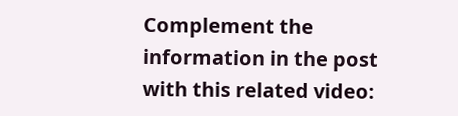Complement the information in the post with this related video: